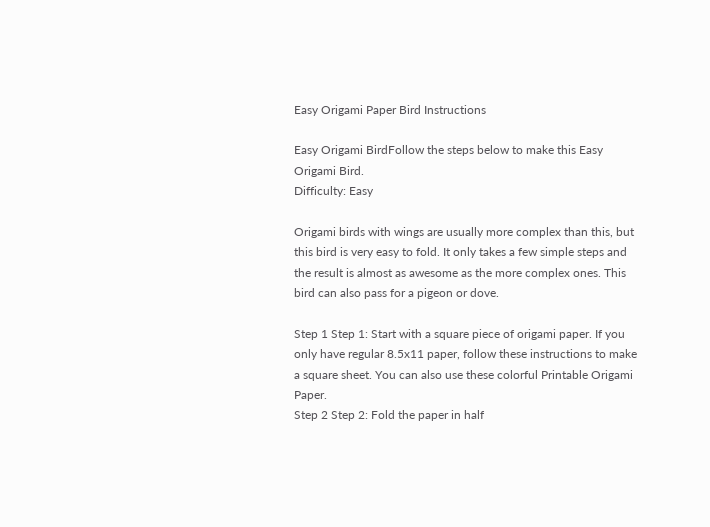Easy Origami Paper Bird Instructions

Easy Origami BirdFollow the steps below to make this Easy Origami Bird.
Difficulty: Easy

Origami birds with wings are usually more complex than this, but this bird is very easy to fold. It only takes a few simple steps and the result is almost as awesome as the more complex ones. This bird can also pass for a pigeon or dove.

Step 1 Step 1: Start with a square piece of origami paper. If you only have regular 8.5x11 paper, follow these instructions to make a square sheet. You can also use these colorful Printable Origami Paper.
Step 2 Step 2: Fold the paper in half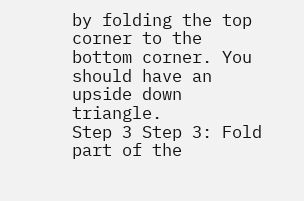by folding the top corner to the bottom corner. You should have an upside down triangle.
Step 3 Step 3: Fold part of the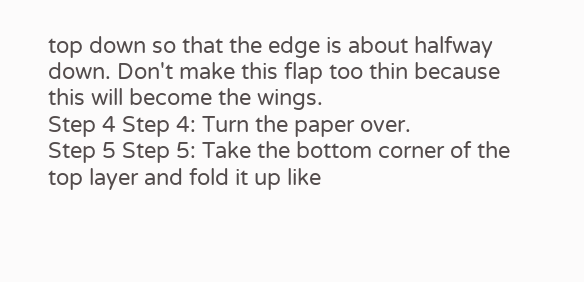top down so that the edge is about halfway down. Don't make this flap too thin because this will become the wings.
Step 4 Step 4: Turn the paper over.
Step 5 Step 5: Take the bottom corner of the top layer and fold it up like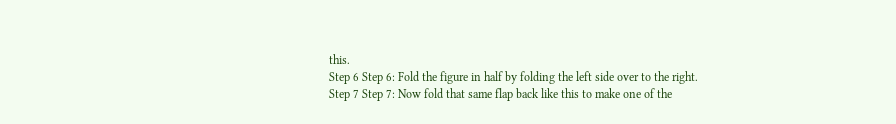this.
Step 6 Step 6: Fold the figure in half by folding the left side over to the right.
Step 7 Step 7: Now fold that same flap back like this to make one of the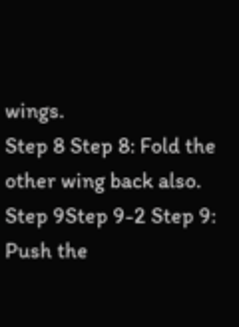wings.
Step 8 Step 8: Fold the other wing back also.
Step 9Step 9-2 Step 9: Push the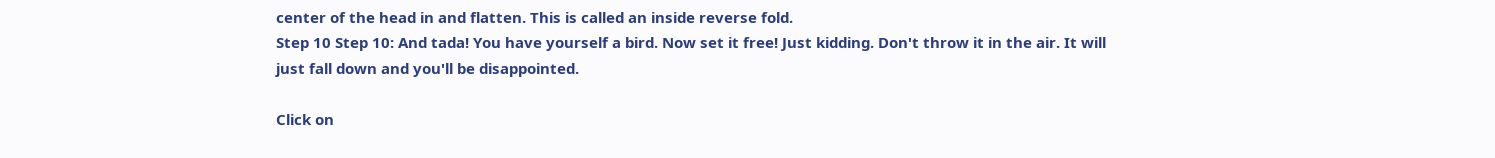center of the head in and flatten. This is called an inside reverse fold.
Step 10 Step 10: And tada! You have yourself a bird. Now set it free! Just kidding. Don't throw it in the air. It will just fall down and you'll be disappointed.

Click on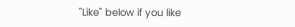"Like" below if you like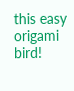this easy origami bird!